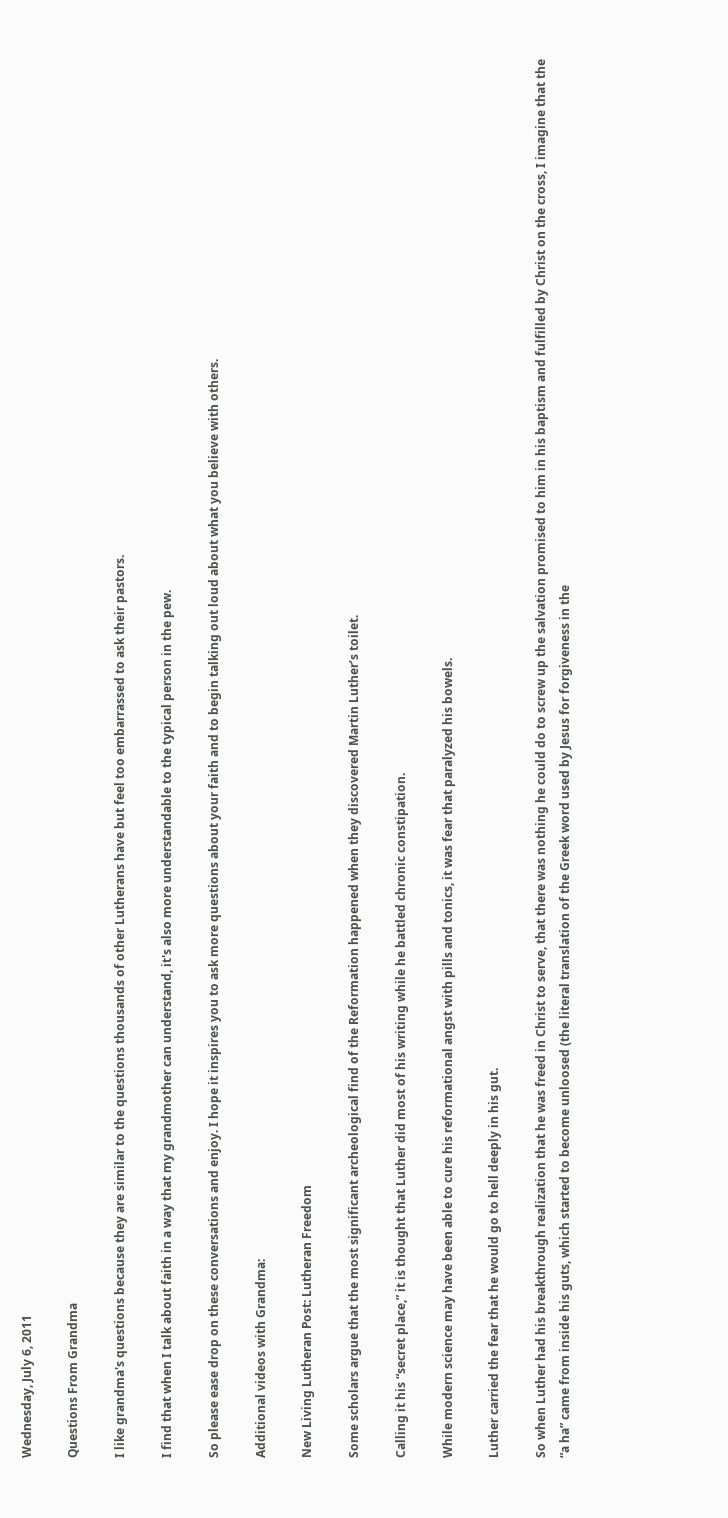Wednesday, July 6, 2011

Questions From Grandma

I like grandma's questions because they are similar to the questions thousands of other Lutherans have but feel too embarrassed to ask their pastors.

I find that when I talk about faith in a way that my grandmother can understand, it's also more understandable to the typical person in the pew.

So please ease drop on these conversations and enjoy. I hope it inspires you to ask more questions about your faith and to begin talking out loud about what you believe with others.

Additional videos with Grandma:

New Living Lutheran Post: Lutheran Freedom

Some scholars argue that the most significant archeological find of the Reformation happened when they discovered Martin Luther’s toilet.

Calling it his “secret place,” it is thought that Luther did most of his writing while he battled chronic constipation.

While modern science may have been able to cure his reformational angst with pills and tonics, it was fear that paralyzed his bowels.

Luther carried the fear that he would go to hell deeply in his gut.

So when Luther had his breakthrough realization that he was freed in Christ to serve, that there was nothing he could do to screw up the salvation promised to him in his baptism and fulfilled by Christ on the cross, I imagine that the “a ha” came from inside his guts, which started to become unloosed (the literal translation of the Greek word used by Jesus for forgiveness in the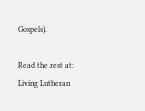Gospels).

Read the rest at: Living Lutheran